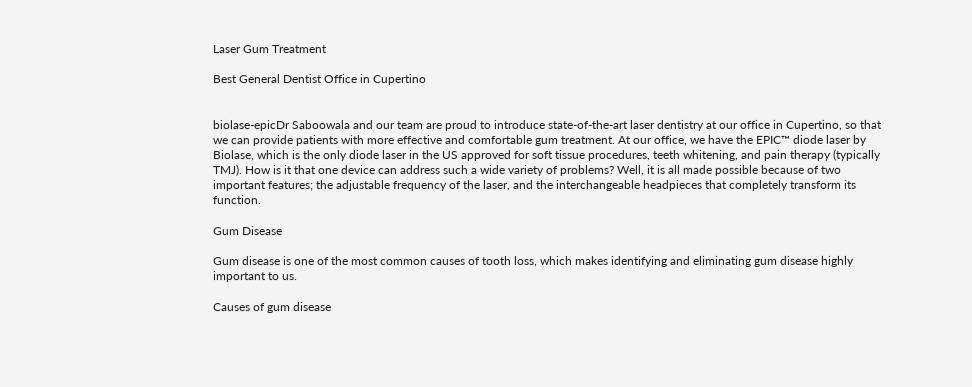Laser Gum Treatment

Best General Dentist Office in Cupertino


biolase-epicDr Saboowala and our team are proud to introduce state-of-the-art laser dentistry at our office in Cupertino, so that we can provide patients with more effective and comfortable gum treatment. At our office, we have the EPIC™ diode laser by Biolase, which is the only diode laser in the US approved for soft tissue procedures, teeth whitening, and pain therapy (typically TMJ). How is it that one device can address such a wide variety of problems? Well, it is all made possible because of two important features; the adjustable frequency of the laser, and the interchangeable headpieces that completely transform its function.

Gum Disease

Gum disease is one of the most common causes of tooth loss, which makes identifying and eliminating gum disease highly important to us.

Causes of gum disease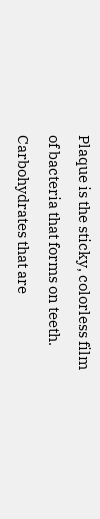Plaque is the sticky, colorless film of bacteria that forms on teeth. Carbohydrates that are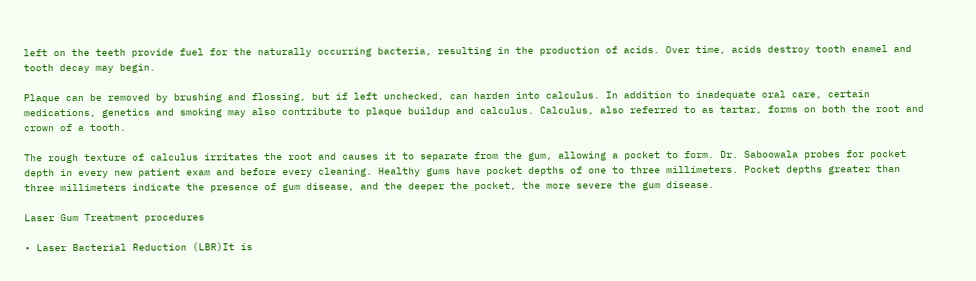left on the teeth provide fuel for the naturally occurring bacteria, resulting in the production of acids. Over time, acids destroy tooth enamel and tooth decay may begin.

Plaque can be removed by brushing and flossing, but if left unchecked, can harden into calculus. In addition to inadequate oral care, certain medications, genetics and smoking may also contribute to plaque buildup and calculus. Calculus, also referred to as tartar, forms on both the root and crown of a tooth.

The rough texture of calculus irritates the root and causes it to separate from the gum, allowing a pocket to form. Dr. Saboowala probes for pocket depth in every new patient exam and before every cleaning. Healthy gums have pocket depths of one to three millimeters. Pocket depths greater than three millimeters indicate the presence of gum disease, and the deeper the pocket, the more severe the gum disease.

Laser Gum Treatment procedures

• Laser Bacterial Reduction (LBR)It is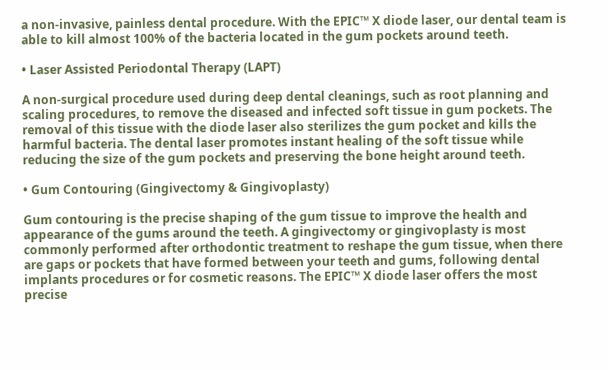a non-invasive, painless dental procedure. With the EPIC™ X diode laser, our dental team is able to kill almost 100% of the bacteria located in the gum pockets around teeth.

• Laser Assisted Periodontal Therapy (LAPT)

A non-surgical procedure used during deep dental cleanings, such as root planning and scaling procedures, to remove the diseased and infected soft tissue in gum pockets. The removal of this tissue with the diode laser also sterilizes the gum pocket and kills the harmful bacteria. The dental laser promotes instant healing of the soft tissue while reducing the size of the gum pockets and preserving the bone height around teeth.

• Gum Contouring (Gingivectomy & Gingivoplasty)

Gum contouring is the precise shaping of the gum tissue to improve the health and appearance of the gums around the teeth. A gingivectomy or gingivoplasty is most commonly performed after orthodontic treatment to reshape the gum tissue, when there are gaps or pockets that have formed between your teeth and gums, following dental implants procedures or for cosmetic reasons. The EPIC™ X diode laser offers the most precise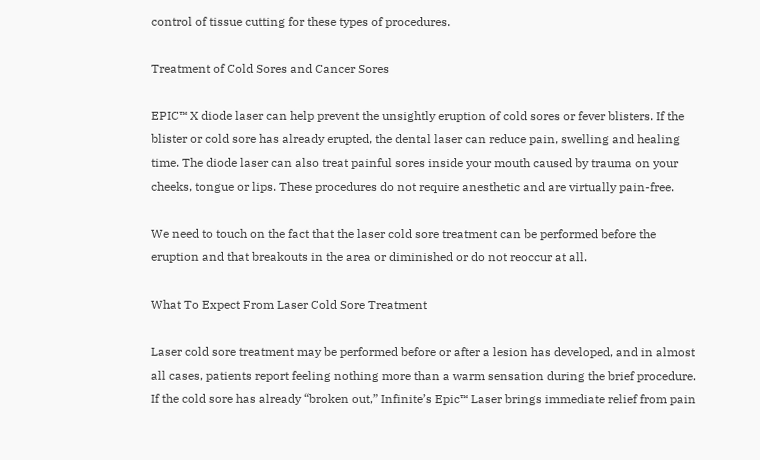control of tissue cutting for these types of procedures.

Treatment of Cold Sores and Cancer Sores

EPIC™ X diode laser can help prevent the unsightly eruption of cold sores or fever blisters. If the blister or cold sore has already erupted, the dental laser can reduce pain, swelling and healing time. The diode laser can also treat painful sores inside your mouth caused by trauma on your cheeks, tongue or lips. These procedures do not require anesthetic and are virtually pain-free.

We need to touch on the fact that the laser cold sore treatment can be performed before the eruption and that breakouts in the area or diminished or do not reoccur at all.

What To Expect From Laser Cold Sore Treatment

Laser cold sore treatment may be performed before or after a lesion has developed, and in almost all cases, patients report feeling nothing more than a warm sensation during the brief procedure. If the cold sore has already “broken out,” Infinite’s Epic™ Laser brings immediate relief from pain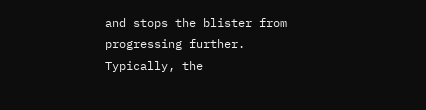and stops the blister from progressing further. Typically, the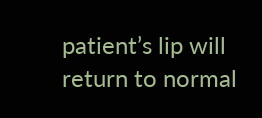patient’s lip will return to normal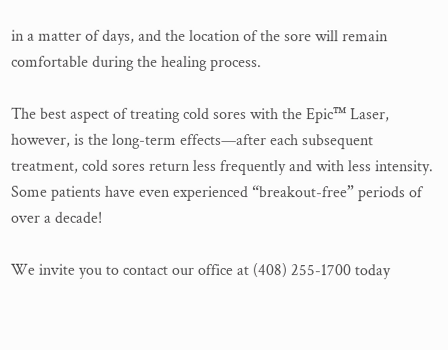in a matter of days, and the location of the sore will remain comfortable during the healing process.

The best aspect of treating cold sores with the Epic™ Laser, however, is the long-term effects—after each subsequent treatment, cold sores return less frequently and with less intensity. Some patients have even experienced “breakout-free” periods of over a decade!

We invite you to contact our office at (408) 255-1700 today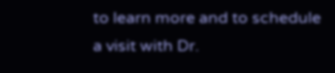to learn more and to schedule a visit with Dr.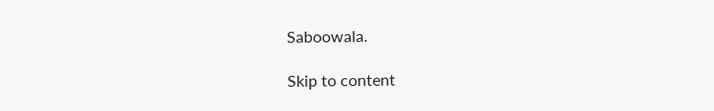Saboowala.

Skip to content